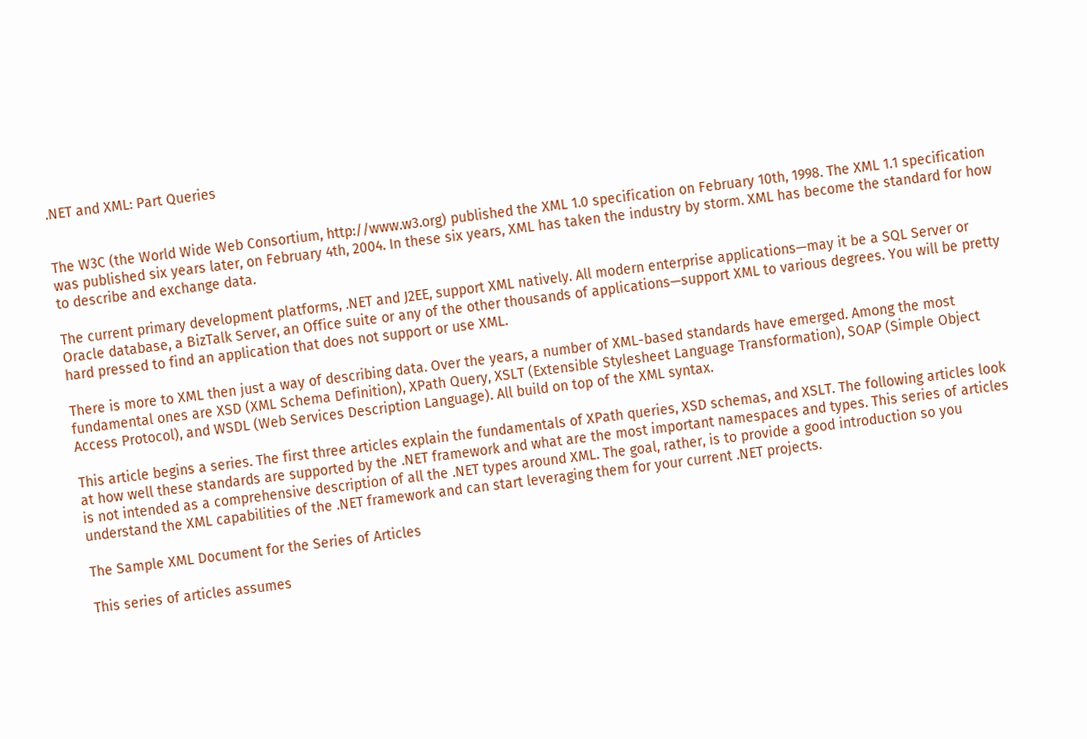.NET and XML: Part Queries


The W3C (the World Wide Web Consortium, http://www.w3.org) published the XML 1.0 specification on February 10th, 1998. The XML 1.1 specification was published six years later, on February 4th, 2004. In these six years, XML has taken the industry by storm. XML has become the standard for how to describe and exchange data.

The current primary development platforms, .NET and J2EE, support XML natively. All modern enterprise applications—may it be a SQL Server or Oracle database, a BizTalk Server, an Office suite or any of the other thousands of applications—support XML to various degrees. You will be pretty hard pressed to find an application that does not support or use XML.

There is more to XML then just a way of describing data. Over the years, a number of XML-based standards have emerged. Among the most fundamental ones are XSD (XML Schema Definition), XPath Query, XSLT (Extensible Stylesheet Language Transformation), SOAP (Simple Object Access Protocol), and WSDL (Web Services Description Language). All build on top of the XML syntax.

This article begins a series. The first three articles explain the fundamentals of XPath queries, XSD schemas, and XSLT. The following articles look at how well these standards are supported by the .NET framework and what are the most important namespaces and types. This series of articles is not intended as a comprehensive description of all the .NET types around XML. The goal, rather, is to provide a good introduction so you understand the XML capabilities of the .NET framework and can start leveraging them for your current .NET projects.

The Sample XML Document for the Series of Articles

This series of articles assumes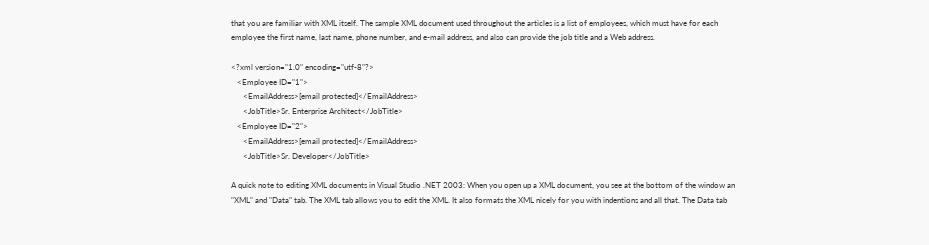that you are familiar with XML itself. The sample XML document used throughout the articles is a list of employees, which must have for each employee the first name, last name, phone number, and e-mail address, and also can provide the job title and a Web address.

<?xml version="1.0" encoding="utf-8"?>
   <Employee ID="1">
      <EmailAddress>[email protected]</EmailAddress>
      <JobTitle>Sr. Enterprise Architect</JobTitle>
   <Employee ID="2">
      <EmailAddress>[email protected]</EmailAddress>
      <JobTitle>Sr. Developer</JobTitle>

A quick note to editing XML documents in Visual Studio .NET 2003: When you open up a XML document, you see at the bottom of the window an "XML" and "Data" tab. The XML tab allows you to edit the XML. It also formats the XML nicely for you with indentions and all that. The Data tab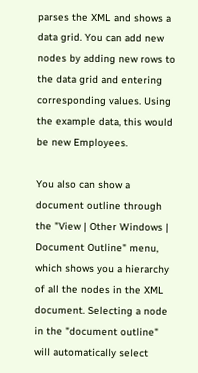parses the XML and shows a data grid. You can add new nodes by adding new rows to the data grid and entering corresponding values. Using the example data, this would be new Employees.

You also can show a document outline through the "View | Other Windows | Document Outline" menu, which shows you a hierarchy of all the nodes in the XML document. Selecting a node in the "document outline" will automatically select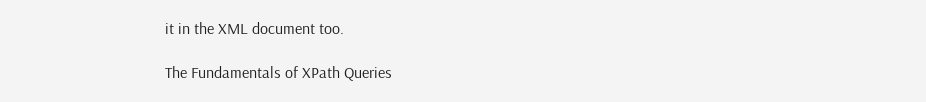it in the XML document too.

The Fundamentals of XPath Queries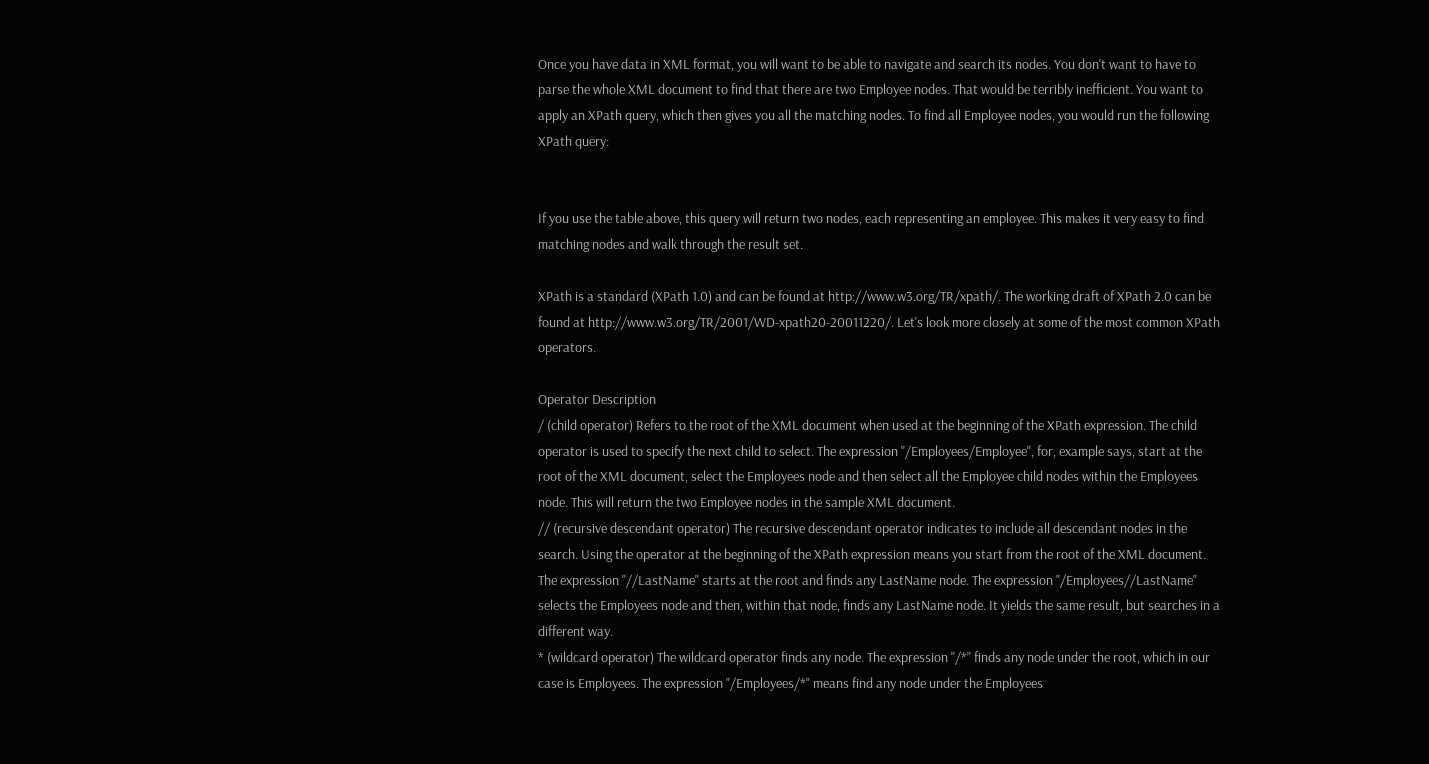Once you have data in XML format, you will want to be able to navigate and search its nodes. You don't want to have to parse the whole XML document to find that there are two Employee nodes. That would be terribly inefficient. You want to apply an XPath query, which then gives you all the matching nodes. To find all Employee nodes, you would run the following XPath query:


If you use the table above, this query will return two nodes, each representing an employee. This makes it very easy to find matching nodes and walk through the result set.

XPath is a standard (XPath 1.0) and can be found at http://www.w3.org/TR/xpath/. The working draft of XPath 2.0 can be found at http://www.w3.org/TR/2001/WD-xpath20-20011220/. Let's look more closely at some of the most common XPath operators.

Operator Description
/ (child operator) Refers to the root of the XML document when used at the beginning of the XPath expression. The child operator is used to specify the next child to select. The expression "/Employees/Employee", for, example says, start at the root of the XML document, select the Employees node and then select all the Employee child nodes within the Employees node. This will return the two Employee nodes in the sample XML document.
// (recursive descendant operator) The recursive descendant operator indicates to include all descendant nodes in the search. Using the operator at the beginning of the XPath expression means you start from the root of the XML document. The expression "//LastName" starts at the root and finds any LastName node. The expression "/Employees//LastName" selects the Employees node and then, within that node, finds any LastName node. It yields the same result, but searches in a different way.
* (wildcard operator) The wildcard operator finds any node. The expression "/*" finds any node under the root, which in our case is Employees. The expression "/Employees/*" means find any node under the Employees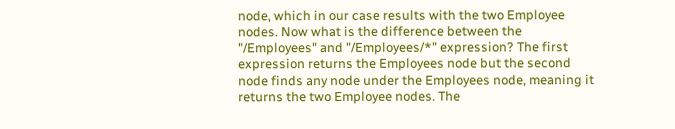node, which in our case results with the two Employee nodes. Now what is the difference between the "/Employees" and "/Employees/*" expression? The first expression returns the Employees node but the second node finds any node under the Employees node, meaning it returns the two Employee nodes. The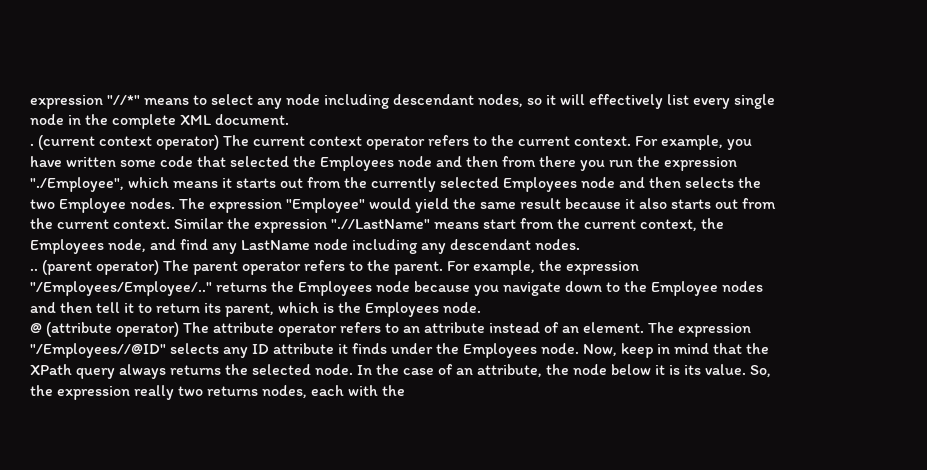expression "//*" means to select any node including descendant nodes, so it will effectively list every single node in the complete XML document.
. (current context operator) The current context operator refers to the current context. For example, you have written some code that selected the Employees node and then from there you run the expression "./Employee", which means it starts out from the currently selected Employees node and then selects the two Employee nodes. The expression "Employee" would yield the same result because it also starts out from the current context. Similar the expression ".//LastName" means start from the current context, the Employees node, and find any LastName node including any descendant nodes.
.. (parent operator) The parent operator refers to the parent. For example, the expression "/Employees/Employee/.." returns the Employees node because you navigate down to the Employee nodes and then tell it to return its parent, which is the Employees node.
@ (attribute operator) The attribute operator refers to an attribute instead of an element. The expression "/Employees//@ID" selects any ID attribute it finds under the Employees node. Now, keep in mind that the XPath query always returns the selected node. In the case of an attribute, the node below it is its value. So, the expression really two returns nodes, each with the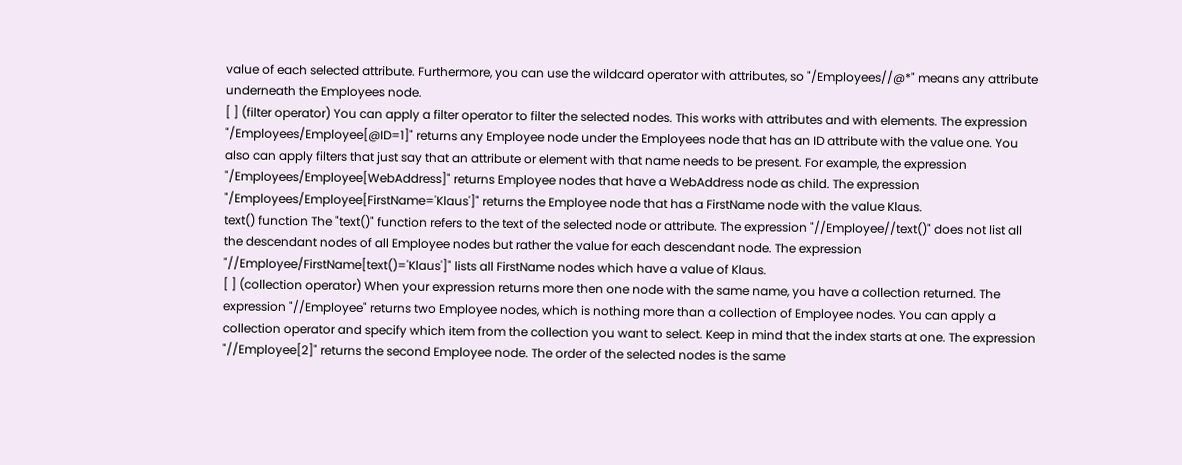value of each selected attribute. Furthermore, you can use the wildcard operator with attributes, so "/Employees//@*" means any attribute underneath the Employees node.
[ ] (filter operator) You can apply a filter operator to filter the selected nodes. This works with attributes and with elements. The expression "/Employees/Employee[@ID=1]" returns any Employee node under the Employees node that has an ID attribute with the value one. You also can apply filters that just say that an attribute or element with that name needs to be present. For example, the expression "/Employees/Employee[WebAddress]" returns Employee nodes that have a WebAddress node as child. The expression "/Employees/Employee[FirstName='Klaus']" returns the Employee node that has a FirstName node with the value Klaus.
text() function The "text()" function refers to the text of the selected node or attribute. The expression "//Employee//text()" does not list all the descendant nodes of all Employee nodes but rather the value for each descendant node. The expression "//Employee/FirstName[text()='Klaus']" lists all FirstName nodes which have a value of Klaus.
[ ] (collection operator) When your expression returns more then one node with the same name, you have a collection returned. The expression "//Employee" returns two Employee nodes, which is nothing more than a collection of Employee nodes. You can apply a collection operator and specify which item from the collection you want to select. Keep in mind that the index starts at one. The expression "//Employee[2]" returns the second Employee node. The order of the selected nodes is the same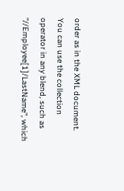order as in the XML document. You can use the collection operator in any blend, such as "//Employee[1]/LastName", which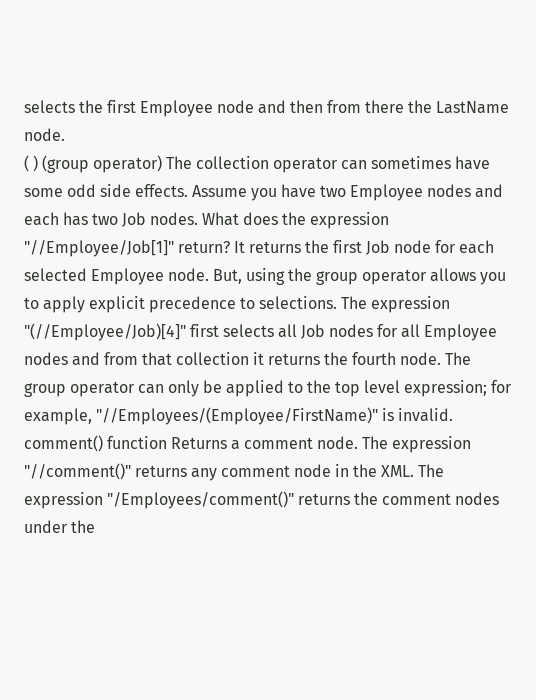selects the first Employee node and then from there the LastName node.
( ) (group operator) The collection operator can sometimes have some odd side effects. Assume you have two Employee nodes and each has two Job nodes. What does the expression "//Employee/Job[1]" return? It returns the first Job node for each selected Employee node. But, using the group operator allows you to apply explicit precedence to selections. The expression "(//Employee/Job)[4]" first selects all Job nodes for all Employee nodes and from that collection it returns the fourth node. The group operator can only be applied to the top level expression; for example, "//Employees/(Employee/FirstName)" is invalid.
comment() function Returns a comment node. The expression "//comment()" returns any comment node in the XML. The expression "/Employees/comment()" returns the comment nodes under the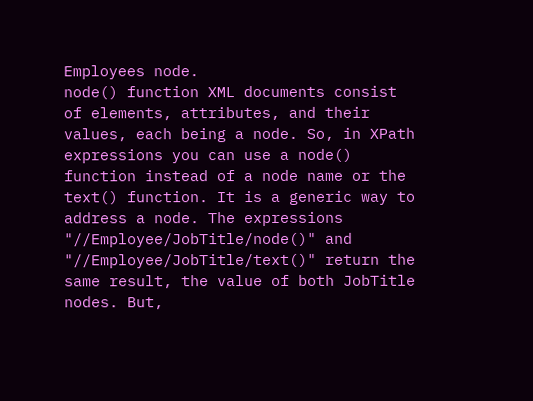Employees node.
node() function XML documents consist of elements, attributes, and their values, each being a node. So, in XPath expressions you can use a node() function instead of a node name or the text() function. It is a generic way to address a node. The expressions "//Employee/JobTitle/node()" and "//Employee/JobTitle/text()" return the same result, the value of both JobTitle nodes. But,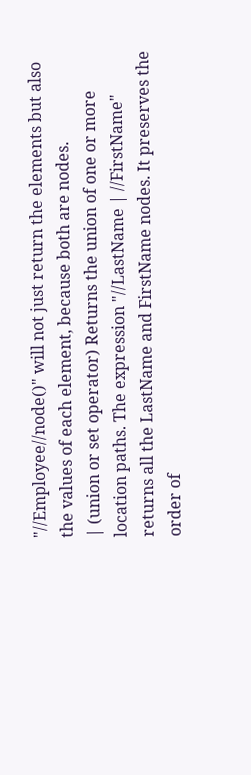"//Employee//node()" will not just return the elements but also the values of each element, because both are nodes.
| (union or set operator) Returns the union of one or more location paths. The expression "//LastName | //FirstName" returns all the LastName and FirstName nodes. It preserves the order of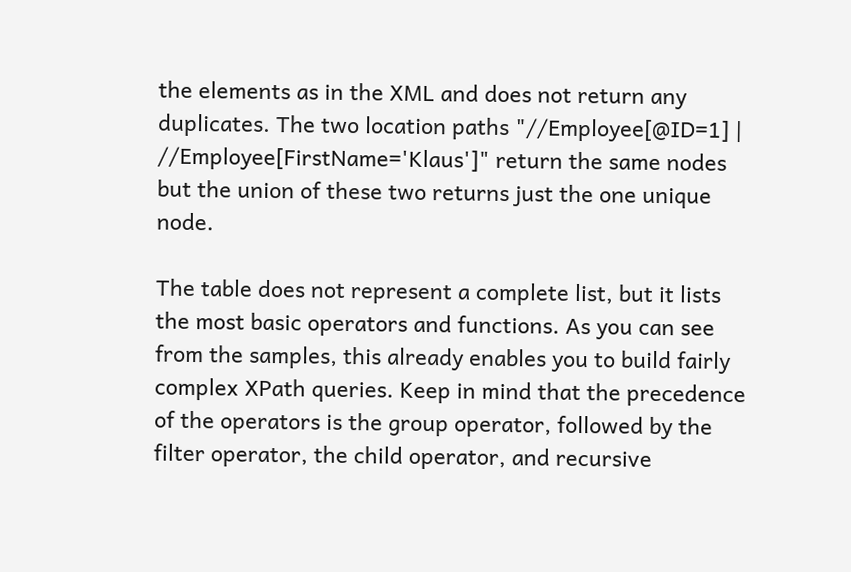the elements as in the XML and does not return any duplicates. The two location paths "//Employee[@ID=1] | //Employee[FirstName='Klaus']" return the same nodes but the union of these two returns just the one unique node.

The table does not represent a complete list, but it lists the most basic operators and functions. As you can see from the samples, this already enables you to build fairly complex XPath queries. Keep in mind that the precedence of the operators is the group operator, followed by the filter operator, the child operator, and recursive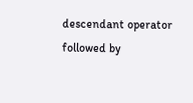descendant operator followed by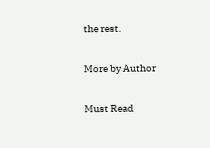the rest.

More by Author

Must Read